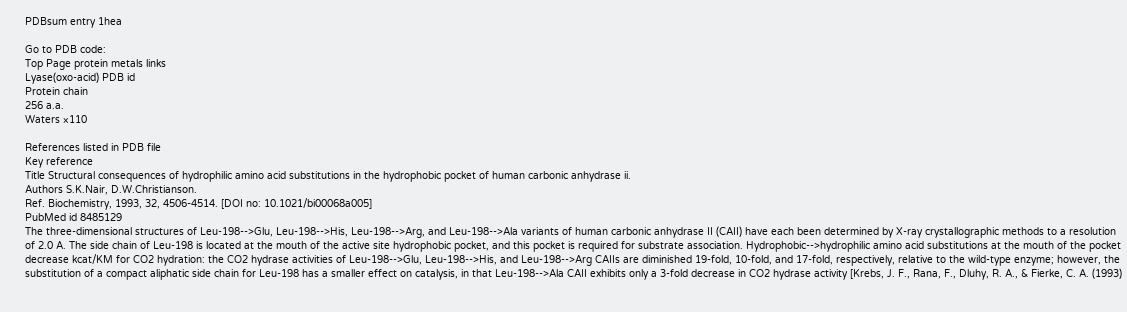PDBsum entry 1hea

Go to PDB code:
Top Page protein metals links
Lyase(oxo-acid) PDB id
Protein chain
256 a.a.
Waters ×110

References listed in PDB file
Key reference
Title Structural consequences of hydrophilic amino acid substitutions in the hydrophobic pocket of human carbonic anhydrase ii.
Authors S.K.Nair, D.W.Christianson.
Ref. Biochemistry, 1993, 32, 4506-4514. [DOI no: 10.1021/bi00068a005]
PubMed id 8485129
The three-dimensional structures of Leu-198-->Glu, Leu-198-->His, Leu-198-->Arg, and Leu-198-->Ala variants of human carbonic anhydrase II (CAII) have each been determined by X-ray crystallographic methods to a resolution of 2.0 A. The side chain of Leu-198 is located at the mouth of the active site hydrophobic pocket, and this pocket is required for substrate association. Hydrophobic-->hydrophilic amino acid substitutions at the mouth of the pocket decrease kcat/KM for CO2 hydration: the CO2 hydrase activities of Leu-198-->Glu, Leu-198-->His, and Leu-198-->Arg CAIIs are diminished 19-fold, 10-fold, and 17-fold, respectively, relative to the wild-type enzyme; however, the substitution of a compact aliphatic side chain for Leu-198 has a smaller effect on catalysis, in that Leu-198-->Ala CAII exhibits only a 3-fold decrease in CO2 hydrase activity [Krebs, J. F., Rana, F., Dluhy, R. A., & Fierke, C. A. (1993)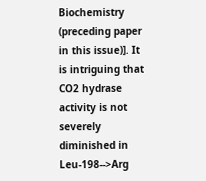Biochemistry (preceding paper in this issue)]. It is intriguing that CO2 hydrase activity is not severely diminished in Leu-198-->Arg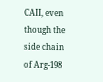CAII, even though the side chain of Arg-198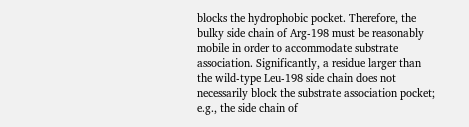blocks the hydrophobic pocket. Therefore, the bulky side chain of Arg-198 must be reasonably mobile in order to accommodate substrate association. Significantly, a residue larger than the wild-type Leu-198 side chain does not necessarily block the substrate association pocket; e.g., the side chain of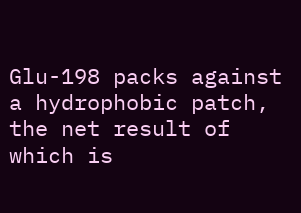Glu-198 packs against a hydrophobic patch, the net result of which is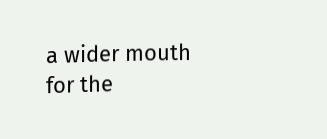a wider mouth for the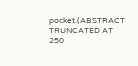pocket.(ABSTRACT TRUNCATED AT 250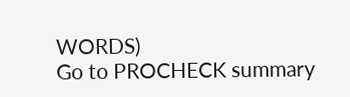WORDS)
Go to PROCHECK summary